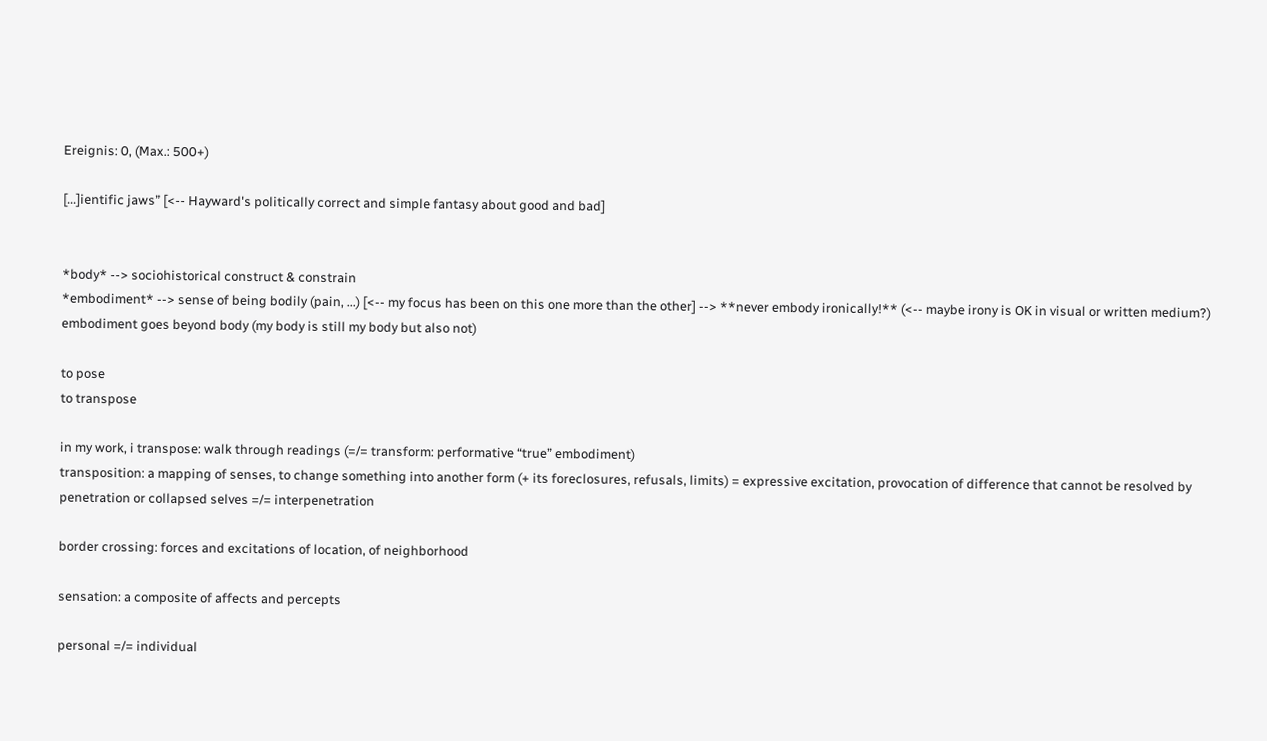Ereignis: 0, (Max.: 500+)

[...]ientific jaws” [<-- Hayward's politically correct and simple fantasy about good and bad]


*body* --> sociohistorical construct & constrain
*embodiment* --> sense of being bodily (pain, ...) [<-- my focus has been on this one more than the other] --> **never embody ironically!** (<-- maybe irony is OK in visual or written medium?)
embodiment goes beyond body (my body is still my body but also not)

to pose
to transpose

in my work, i transpose: walk through readings (=/= transform: performative “true” embodiment)
transposition: a mapping of senses, to change something into another form (+ its foreclosures, refusals, limits) = expressive excitation, provocation of difference that cannot be resolved by penetration or collapsed selves =/= interpenetration

border crossing: forces and excitations of location, of neighborhood

sensation: a composite of affects and percepts

personal =/= individual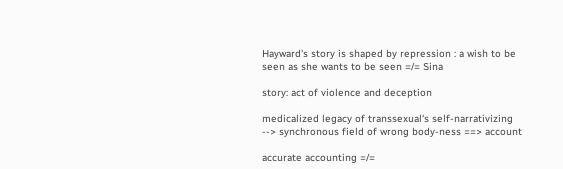Hayward's story is shaped by repression : a wish to be seen as she wants to be seen =/= Sina

story: act of violence and deception

medicalized legacy of transsexual's self-narrativizing --> synchronous field of wrong body-ness ==> account

accurate accounting =/=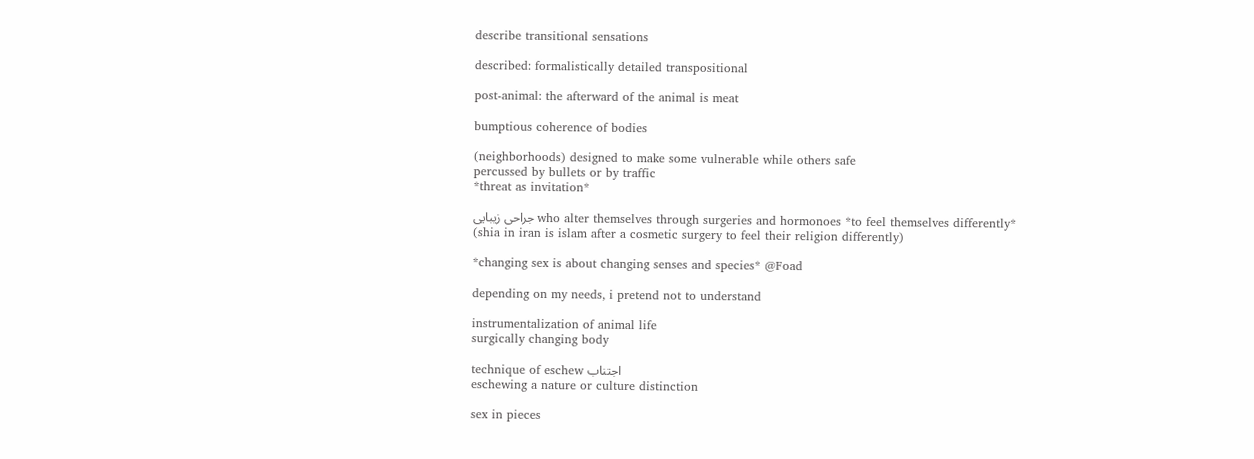describe transitional sensations

described: formalistically detailed transpositional

post-animal: the afterward of the animal is meat

bumptious coherence of bodies

(neighborhoods) designed to make some vulnerable while others safe
percussed by bullets or by traffic
*threat as invitation*

جراحی زیبایی who alter themselves through surgeries and hormonoes *to feel themselves differently*
(shia in iran is islam after a cosmetic surgery to feel their religion differently)

*changing sex is about changing senses and species* @Foad

depending on my needs, i pretend not to understand

instrumentalization of animal life
surgically changing body

technique of eschew اجتناب
eschewing a nature or culture distinction

sex in pieces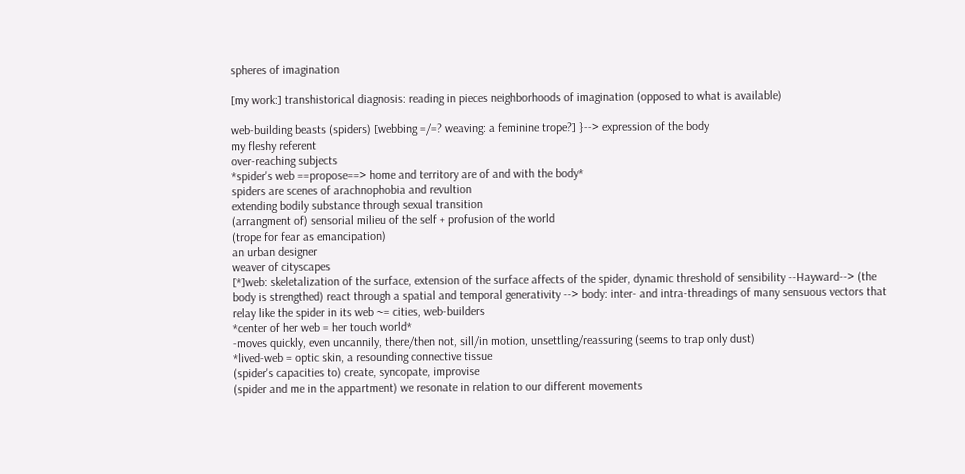spheres of imagination

[my work:] transhistorical diagnosis: reading in pieces neighborhoods of imagination (opposed to what is available)

web-building beasts (spiders) [webbing =/=? weaving: a feminine trope?] }--> expression of the body
my fleshy referent
over-reaching subjects
*spider's web ==propose==> home and territory are of and with the body*
spiders are scenes of arachnophobia and revultion
extending bodily substance through sexual transition
(arrangment of) sensorial milieu of the self + profusion of the world
(trope for fear as emancipation)
an urban designer
weaver of cityscapes
[*]web: skeletalization of the surface, extension of the surface affects of the spider, dynamic threshold of sensibility --Hayward--> (the body is strengthed) react through a spatial and temporal generativity --> body: inter- and intra-threadings of many sensuous vectors that relay like the spider in its web ~= cities, web-builders
*center of her web = her touch world*
-moves quickly, even uncannily, there/then not, sill/in motion, unsettling/reassuring (seems to trap only dust)
*lived-web = optic skin, a resounding connective tissue
(spider's capacities to) create, syncopate, improvise
(spider and me in the appartment) we resonate in relation to our different movements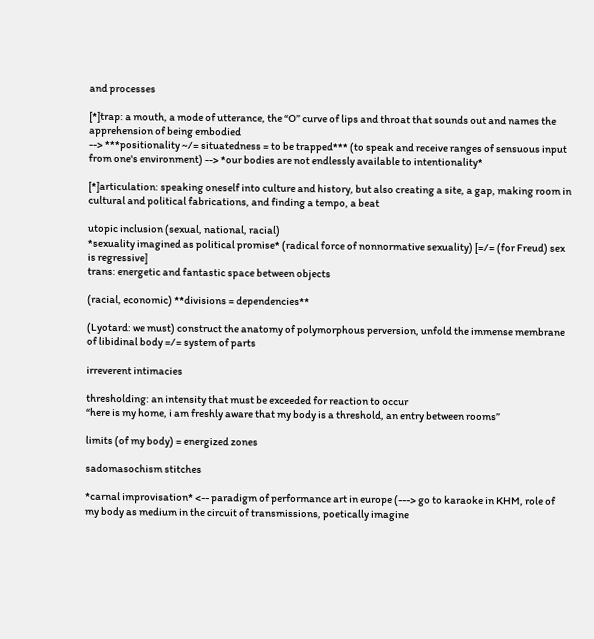and processes

[*]trap: a mouth, a mode of utterance, the “O” curve of lips and throat that sounds out and names the apprehension of being embodied
--> ***positionality ~/= situatedness = to be trapped*** (to speak and receive ranges of sensuous input from one's environment) --> *our bodies are not endlessly available to intentionality*

[*]articulation: speaking oneself into culture and history, but also creating a site, a gap, making room in cultural and political fabrications, and finding a tempo, a beat

utopic inclusion (sexual, national, racial)
*sexuality imagined as political promise* (radical force of nonnormative sexuality) [=/= (for Freud) sex is regressive]
trans: energetic and fantastic space between objects

(racial, economic) **divisions = dependencies**

(Lyotard: we must) construct the anatomy of polymorphous perversion, unfold the immense membrane of libidinal body =/= system of parts

irreverent intimacies

thresholding: an intensity that must be exceeded for reaction to occur
“here is my home, i am freshly aware that my body is a threshold, an entry between rooms”

limits (of my body) = energized zones

sadomasochism stitches

*carnal improvisation* <-- paradigm of performance art in europe (---> go to karaoke in KHM, role of my body as medium in the circuit of transmissions, poetically imagine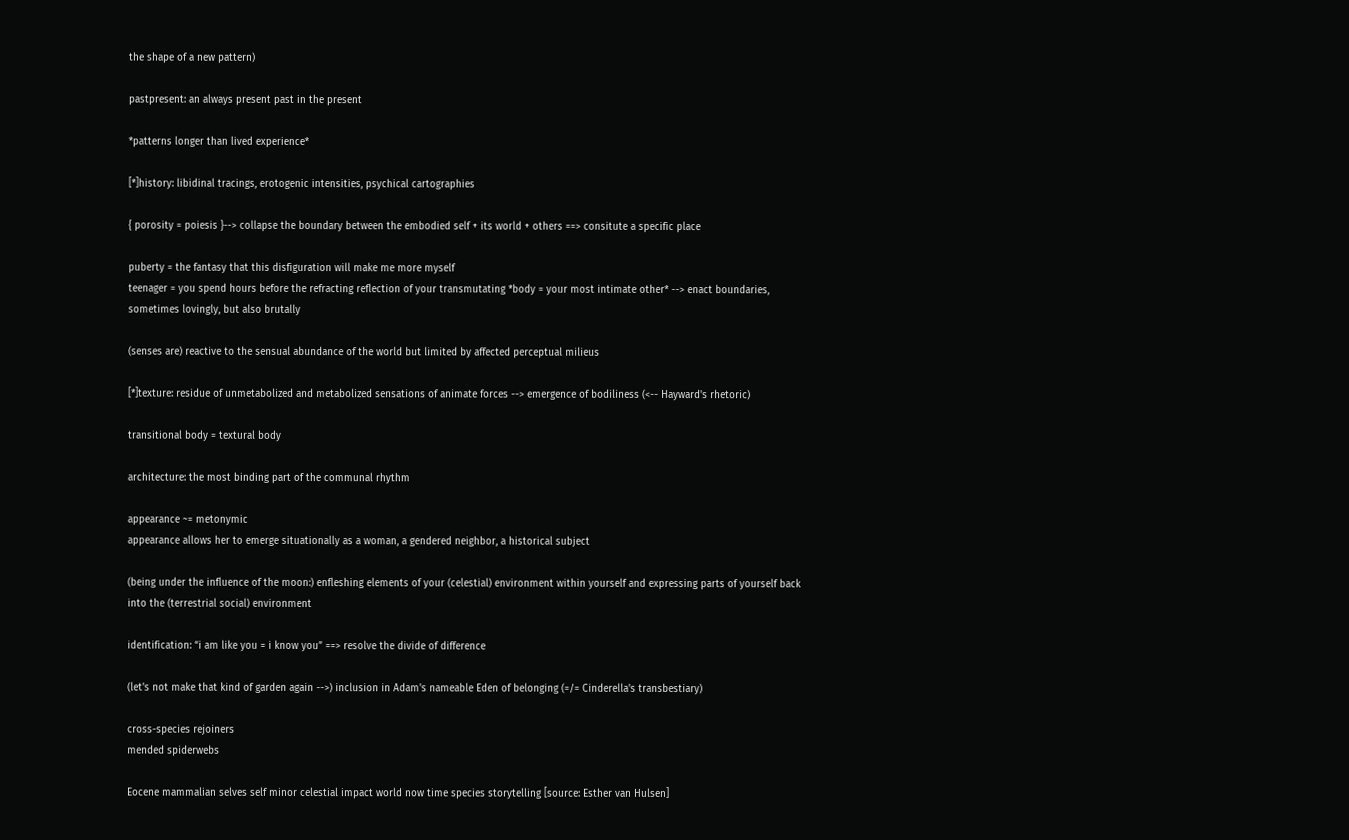the shape of a new pattern)

pastpresent: an always present past in the present

*patterns longer than lived experience*

[*]history: libidinal tracings, erotogenic intensities, psychical cartographies

{ porosity = poiesis }--> collapse the boundary between the embodied self + its world + others ==> consitute a specific place

puberty = the fantasy that this disfiguration will make me more myself
teenager = you spend hours before the refracting reflection of your transmutating *body = your most intimate other* --> enact boundaries, sometimes lovingly, but also brutally

(senses are) reactive to the sensual abundance of the world but limited by affected perceptual milieus

[*]texture: residue of unmetabolized and metabolized sensations of animate forces --> emergence of bodiliness (<-- Hayward's rhetoric)

transitional body = textural body

architecture: the most binding part of the communal rhythm

appearance ~= metonymic
appearance allows her to emerge situationally as a woman, a gendered neighbor, a historical subject

(being under the influence of the moon:) enfleshing elements of your (celestial) environment within yourself and expressing parts of yourself back into the (terrestrial social) environment

identification: “i am like you = i know you” ==> resolve the divide of difference

(let's not make that kind of garden again -->) inclusion in Adam's nameable Eden of belonging (=/= Cinderella's transbestiary)

cross-species rejoiners
mended spiderwebs

Eocene mammalian selves self minor celestial impact world now time species storytelling [source: Esther van Hulsen]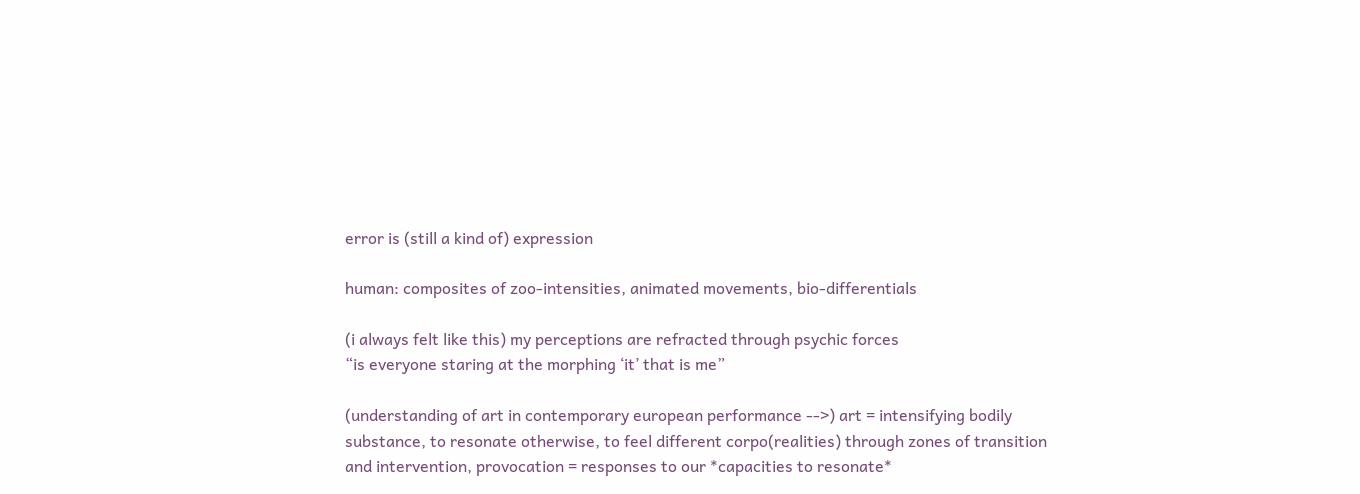error is (still a kind of) expression

human: composites of zoo-intensities, animated movements, bio-differentials

(i always felt like this) my perceptions are refracted through psychic forces
“is everyone staring at the morphing ‘it’ that is me”

(understanding of art in contemporary european performance -->) art = intensifying bodily substance, to resonate otherwise, to feel different corpo(realities) through zones of transition and intervention, provocation = responses to our *capacities to resonate*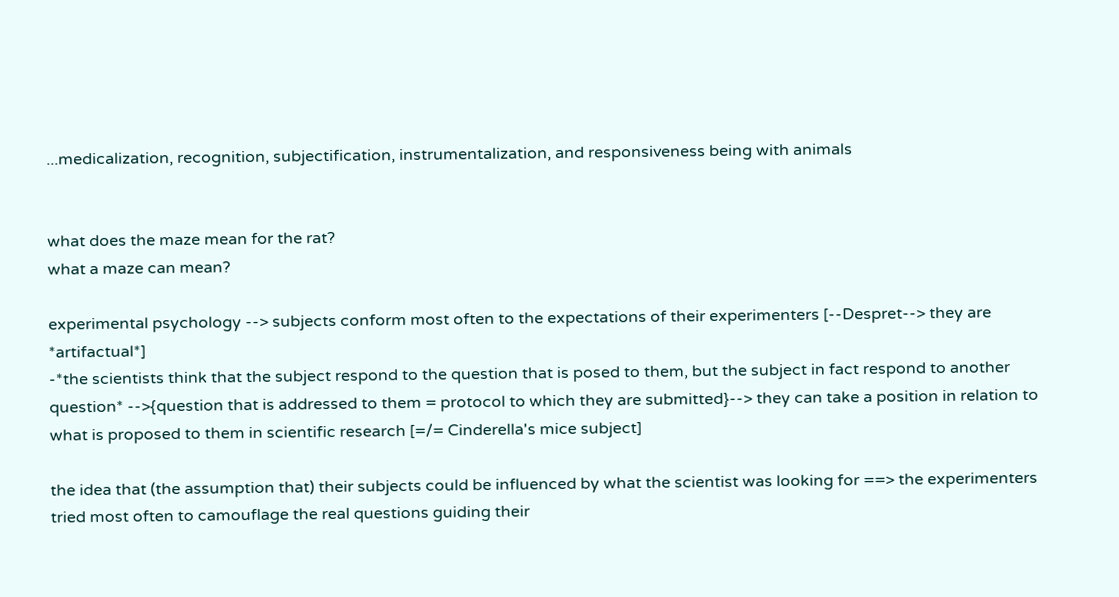...medicalization, recognition, subjectification, instrumentalization, and responsiveness being with animals


what does the maze mean for the rat?
what a maze can mean?

experimental psychology --> subjects conform most often to the expectations of their experimenters [--Despret--> they are *artifactual*]
-*the scientists think that the subject respond to the question that is posed to them, but the subject in fact respond to another question* -->{question that is addressed to them = protocol to which they are submitted}--> they can take a position in relation to what is proposed to them in scientific research [=/= Cinderella's mice subject]

the idea that (the assumption that) their subjects could be influenced by what the scientist was looking for ==> the experimenters tried most often to camouflage the real questions guiding their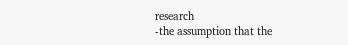research
-the assumption that the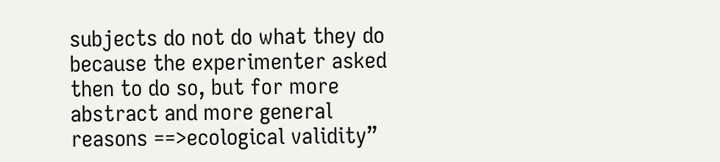subjects do not do what they do because the experimenter asked then to do so, but for more abstract and more general reasons ==>ecological validity”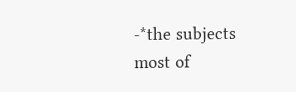-*the subjects most of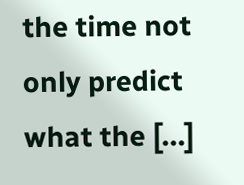the time not only predict what the [...]